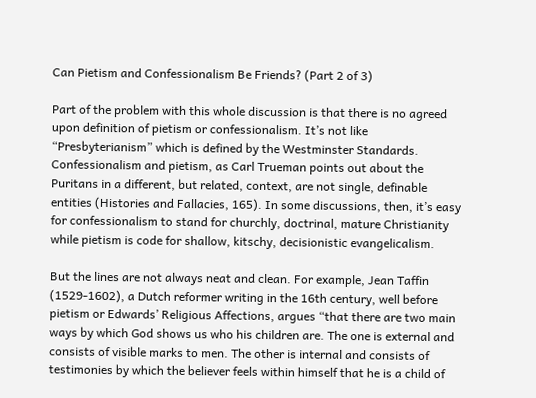Can Pietism and Confessionalism Be Friends? (Part 2 of 3)

Part of the problem with this whole discussion is that there is no agreed upon definition of pietism or confessionalism. It’s not like “Presbyterianism” which is defined by the Westminster Standards. Confessionalism and pietism, as Carl Trueman points out about the Puritans in a different, but related, context, are not single, definable entities (Histories and Fallacies, 165). In some discussions, then, it’s easy for confessionalism to stand for churchly, doctrinal, mature Christianity while pietism is code for shallow, kitschy, decisionistic evangelicalism.

But the lines are not always neat and clean. For example, Jean Taffin (1529-1602), a Dutch reformer writing in the 16th century, well before pietism or Edwards’ Religious Affections, argues “that there are two main ways by which God shows us who his children are. The one is external and consists of visible marks to men. The other is internal and consists of testimonies by which the believer feels within himself that he is a child of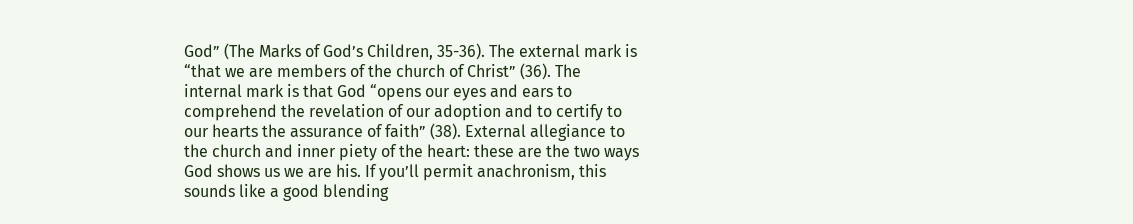God” (The Marks of God’s Children, 35-36). The external mark is “that we are members of the church of Christ” (36). The internal mark is that God “opens our eyes and ears to comprehend the revelation of our adoption and to certify to our hearts the assurance of faith” (38). External allegiance to the church and inner piety of the heart: these are the two ways God shows us we are his. If you’ll permit anachronism, this sounds like a good blending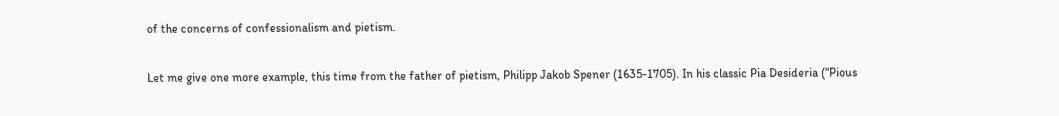of the concerns of confessionalism and pietism.

Let me give one more example, this time from the father of pietism, Philipp Jakob Spener (1635-1705). In his classic Pia Desideria (“Pious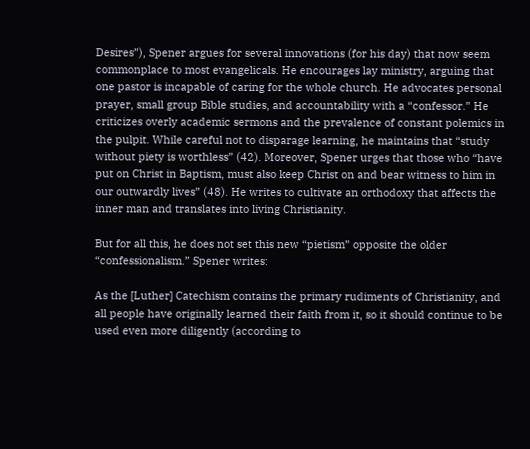Desires”), Spener argues for several innovations (for his day) that now seem commonplace to most evangelicals. He encourages lay ministry, arguing that one pastor is incapable of caring for the whole church. He advocates personal prayer, small group Bible studies, and accountability with a “confessor.” He criticizes overly academic sermons and the prevalence of constant polemics in the pulpit. While careful not to disparage learning, he maintains that “study without piety is worthless” (42). Moreover, Spener urges that those who “have put on Christ in Baptism, must also keep Christ on and bear witness to him in our outwardly lives” (48). He writes to cultivate an orthodoxy that affects the inner man and translates into living Christianity.

But for all this, he does not set this new “pietism” opposite the older “confessionalism.” Spener writes:

As the [Luther] Catechism contains the primary rudiments of Christianity, and all people have originally learned their faith from it, so it should continue to be used even more diligently (according to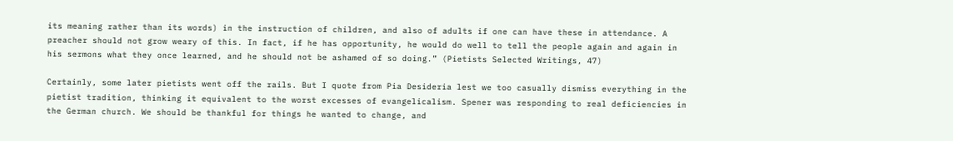its meaning rather than its words) in the instruction of children, and also of adults if one can have these in attendance. A preacher should not grow weary of this. In fact, if he has opportunity, he would do well to tell the people again and again in his sermons what they once learned, and he should not be ashamed of so doing.” (Pietists Selected Writings, 47)

Certainly, some later pietists went off the rails. But I quote from Pia Desideria lest we too casually dismiss everything in the pietist tradition, thinking it equivalent to the worst excesses of evangelicalism. Spener was responding to real deficiencies in the German church. We should be thankful for things he wanted to change, and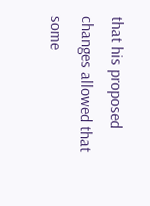that his proposed changes allowed that some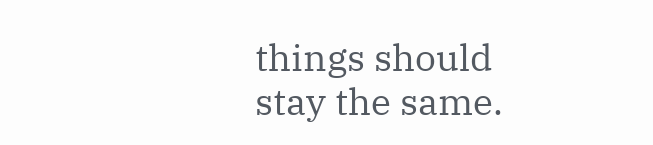things should stay the same.